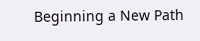Beginning a New Path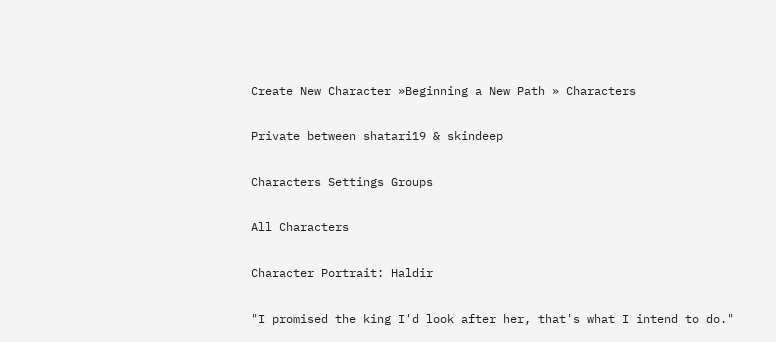Create New Character »Beginning a New Path » Characters

Private between shatari19 & skindeep

Characters Settings Groups

All Characters

Character Portrait: Haldir

"I promised the king I'd look after her, that's what I intend to do."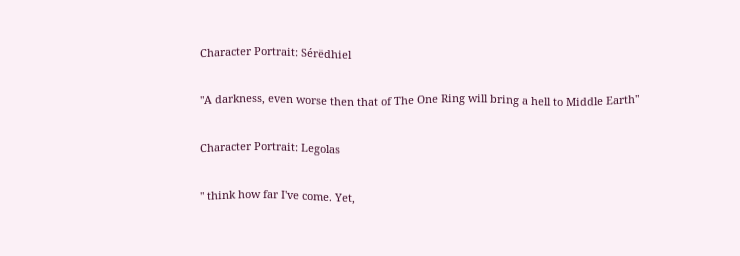Character Portrait: Sérëdhiel

"A darkness, even worse then that of The One Ring will bring a hell to Middle Earth"

Character Portrait: Legolas

" think how far I've come. Yet,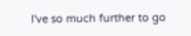I've so much further to go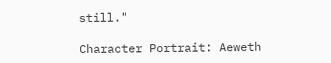still."

Character Portrait: Aeweth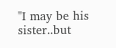"I may be his sister..but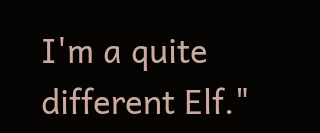I'm a quite different Elf."